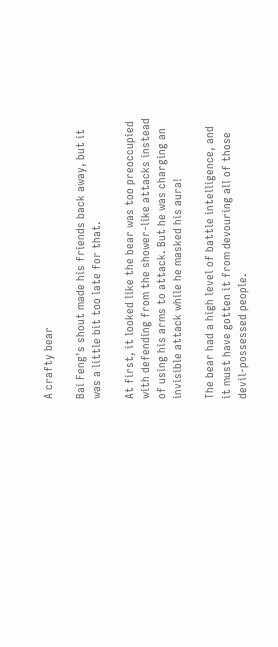A crafty bear

Bai Feng's shout made his friends back away, but it was a little bit too late for that.

At first, it looked like the bear was too preoccupied with defending from the shower-like attacks instead of using his arms to attack. But he was charging an invisible attack while he masked his aura!

The bear had a high level of battle intelligence, and it must have gotten it from devouring all of those devil-possessed people.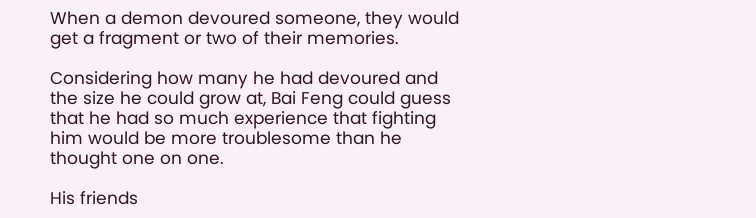When a demon devoured someone, they would get a fragment or two of their memories.

Considering how many he had devoured and the size he could grow at, Bai Feng could guess that he had so much experience that fighting him would be more troublesome than he thought one on one.

His friends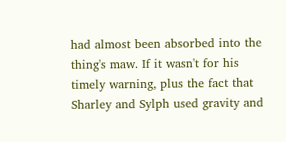had almost been absorbed into the thing's maw. If it wasn't for his timely warning, plus the fact that Sharley and Sylph used gravity and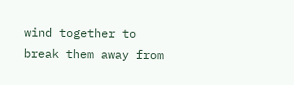wind together to break them away from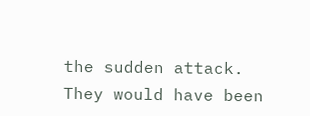the sudden attack. They would have been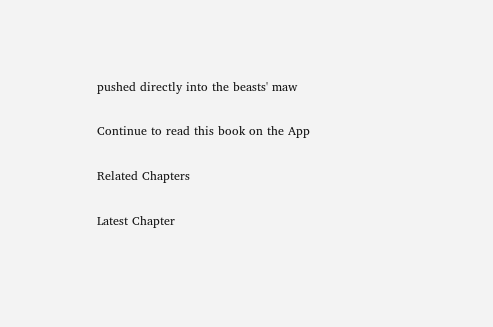pushed directly into the beasts' maw

Continue to read this book on the App

Related Chapters

Latest Chapter